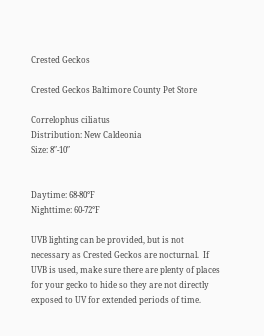Crested Geckos

Crested Geckos Baltimore County Pet Store

Correlophus ciliatus
Distribution: New Caldeonia
Size: 8″-10″


Daytime: 68-80°F
Nighttime: 60-72°F

UVB lighting can be provided, but is not necessary as Crested Geckos are nocturnal.  If UVB is used, make sure there are plenty of places for your gecko to hide so they are not directly exposed to UV for extended periods of time.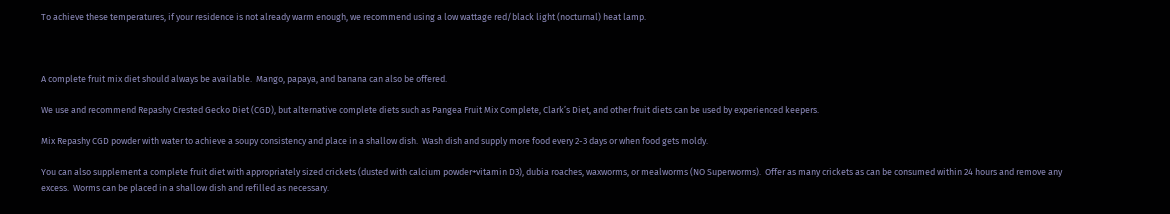To achieve these temperatures, if your residence is not already warm enough, we recommend using a low wattage red/black light (nocturnal) heat lamp.



A complete fruit mix diet should always be available.  Mango, papaya, and banana can also be offered.

We use and recommend Repashy Crested Gecko Diet (CGD), but alternative complete diets such as Pangea Fruit Mix Complete, Clark’s Diet, and other fruit diets can be used by experienced keepers.

Mix Repashy CGD powder with water to achieve a soupy consistency and place in a shallow dish.  Wash dish and supply more food every 2-3 days or when food gets moldy.

You can also supplement a complete fruit diet with appropriately sized crickets (dusted with calcium powder+vitamin D3), dubia roaches, waxworms, or mealworms (NO Superworms).  Offer as many crickets as can be consumed within 24 hours and remove any excess.  Worms can be placed in a shallow dish and refilled as necessary.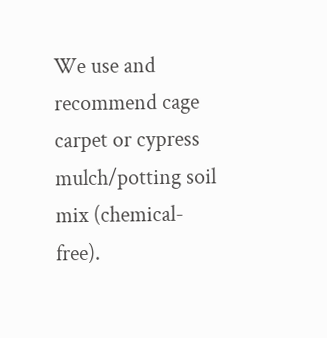We use and recommend cage carpet or cypress mulch/potting soil mix (chemical-free).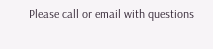Please call or email with questions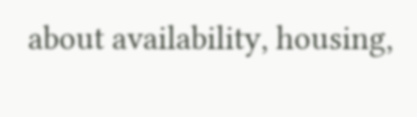about availability, housing,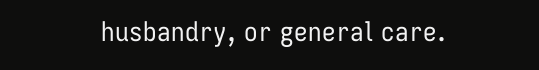husbandry, or general care.